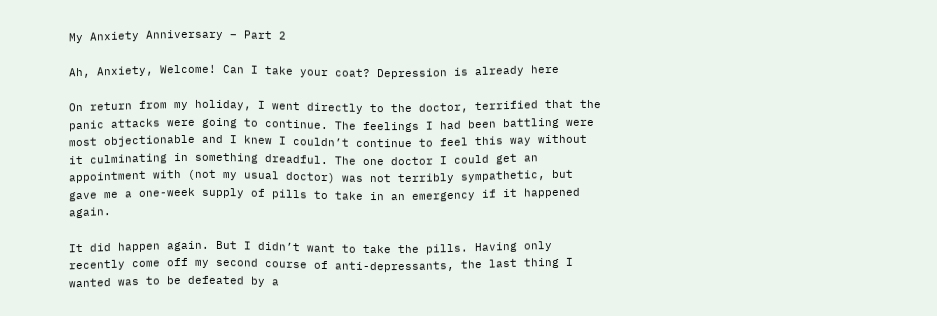My Anxiety Anniversary – Part 2

Ah, Anxiety, Welcome! Can I take your coat? Depression is already here

On return from my holiday, I went directly to the doctor, terrified that the panic attacks were going to continue. The feelings I had been battling were most objectionable and I knew I couldn’t continue to feel this way without it culminating in something dreadful. The one doctor I could get an appointment with (not my usual doctor) was not terribly sympathetic, but gave me a one-week supply of pills to take in an emergency if it happened again.

It did happen again. But I didn’t want to take the pills. Having only recently come off my second course of anti-depressants, the last thing I wanted was to be defeated by a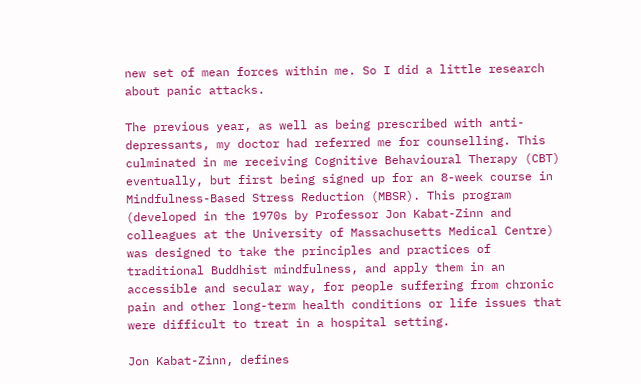new set of mean forces within me. So I did a little research about panic attacks.

The previous year, as well as being prescribed with anti-depressants, my doctor had referred me for counselling. This culminated in me receiving Cognitive Behavioural Therapy (CBT) eventually, but first being signed up for an 8-week course in Mindfulness-Based Stress Reduction (MBSR). This program (developed in the 1970s by Professor Jon Kabat-Zinn and colleagues at the University of Massachusetts Medical Centre) was designed to take the principles and practices of traditional Buddhist mindfulness, and apply them in an accessible and secular way, for people suffering from chronic pain and other long-term health conditions or life issues that were difficult to treat in a hospital setting.

Jon Kabat-Zinn, defines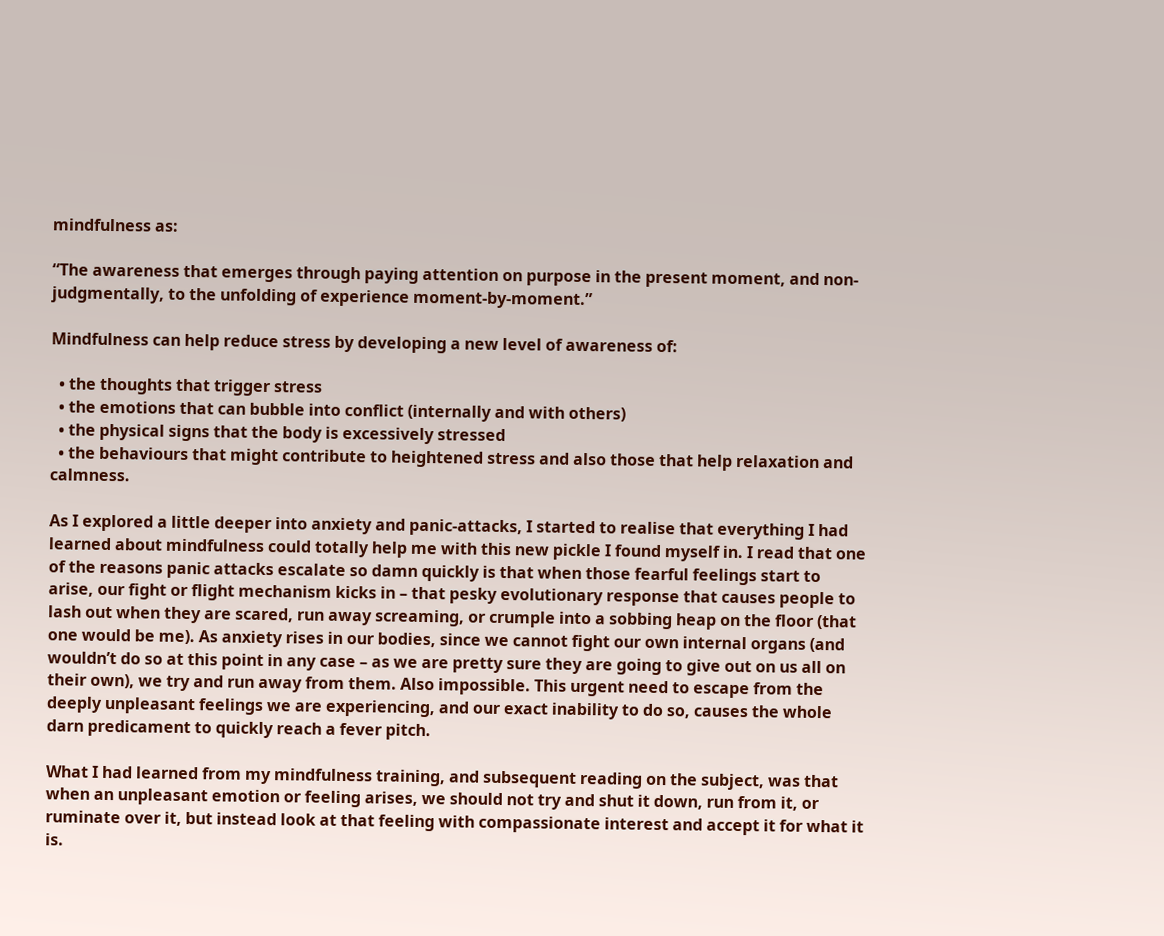mindfulness as:

“The awareness that emerges through paying attention on purpose in the present moment, and non-judgmentally, to the unfolding of experience moment-by-moment.”

Mindfulness can help reduce stress by developing a new level of awareness of:

  • the thoughts that trigger stress
  • the emotions that can bubble into conflict (internally and with others)
  • the physical signs that the body is excessively stressed
  • the behaviours that might contribute to heightened stress and also those that help relaxation and calmness.

As I explored a little deeper into anxiety and panic-attacks, I started to realise that everything I had learned about mindfulness could totally help me with this new pickle I found myself in. I read that one of the reasons panic attacks escalate so damn quickly is that when those fearful feelings start to arise, our fight or flight mechanism kicks in – that pesky evolutionary response that causes people to lash out when they are scared, run away screaming, or crumple into a sobbing heap on the floor (that one would be me). As anxiety rises in our bodies, since we cannot fight our own internal organs (and wouldn’t do so at this point in any case – as we are pretty sure they are going to give out on us all on their own), we try and run away from them. Also impossible. This urgent need to escape from the deeply unpleasant feelings we are experiencing, and our exact inability to do so, causes the whole darn predicament to quickly reach a fever pitch.

What I had learned from my mindfulness training, and subsequent reading on the subject, was that when an unpleasant emotion or feeling arises, we should not try and shut it down, run from it, or ruminate over it, but instead look at that feeling with compassionate interest and accept it for what it is.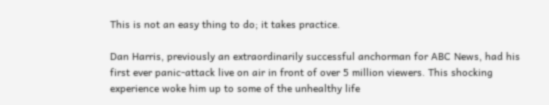This is not an easy thing to do; it takes practice.

Dan Harris, previously an extraordinarily successful anchorman for ABC News, had his first ever panic-attack live on air in front of over 5 million viewers. This shocking experience woke him up to some of the unhealthy life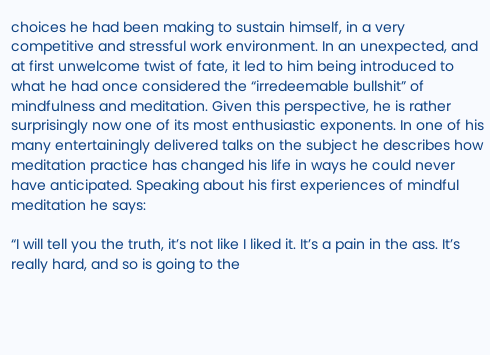choices he had been making to sustain himself, in a very competitive and stressful work environment. In an unexpected, and at first unwelcome twist of fate, it led to him being introduced to what he had once considered the “irredeemable bullshit” of mindfulness and meditation. Given this perspective, he is rather surprisingly now one of its most enthusiastic exponents. In one of his many entertainingly delivered talks on the subject he describes how meditation practice has changed his life in ways he could never have anticipated. Speaking about his first experiences of mindful meditation he says:

“I will tell you the truth, it’s not like I liked it. It’s a pain in the ass. It’s really hard, and so is going to the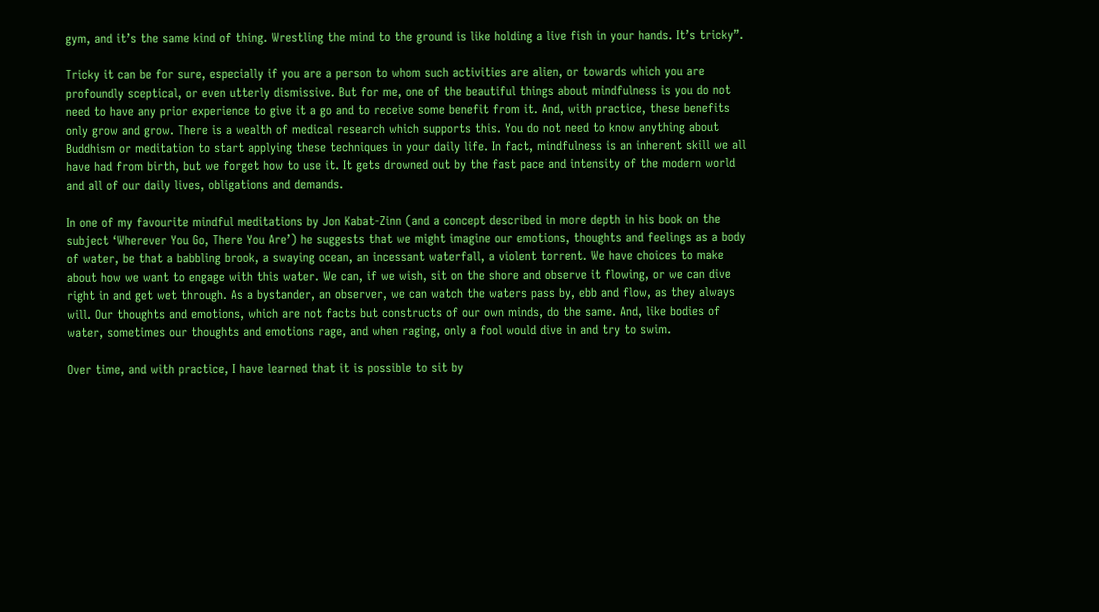gym, and it’s the same kind of thing. Wrestling the mind to the ground is like holding a live fish in your hands. It’s tricky”.

Tricky it can be for sure, especially if you are a person to whom such activities are alien, or towards which you are profoundly sceptical, or even utterly dismissive. But for me, one of the beautiful things about mindfulness is you do not need to have any prior experience to give it a go and to receive some benefit from it. And, with practice, these benefits only grow and grow. There is a wealth of medical research which supports this. You do not need to know anything about Buddhism or meditation to start applying these techniques in your daily life. In fact, mindfulness is an inherent skill we all have had from birth, but we forget how to use it. It gets drowned out by the fast pace and intensity of the modern world and all of our daily lives, obligations and demands.

In one of my favourite mindful meditations by Jon Kabat-Zinn (and a concept described in more depth in his book on the subject ‘Wherever You Go, There You Are’) he suggests that we might imagine our emotions, thoughts and feelings as a body of water, be that a babbling brook, a swaying ocean, an incessant waterfall, a violent torrent. We have choices to make about how we want to engage with this water. We can, if we wish, sit on the shore and observe it flowing, or we can dive right in and get wet through. As a bystander, an observer, we can watch the waters pass by, ebb and flow, as they always will. Our thoughts and emotions, which are not facts but constructs of our own minds, do the same. And, like bodies of water, sometimes our thoughts and emotions rage, and when raging, only a fool would dive in and try to swim.

Over time, and with practice, I have learned that it is possible to sit by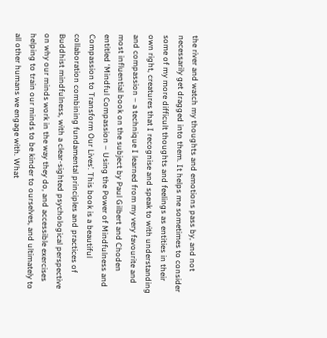the river and watch my thoughts and emotions pass by, and not necessarily get dragged into them. It helps me sometimes to consider some of my more difficult thoughts and feelings as entities in their own right, creatures that I recognise and speak to with understanding and compassion – a technique I learned from my very favourite and most influential book on the subject by Paul Gilbert and Choden entitled ‘Mindful Compassion – Using the Power of Mindfulness and Compassion to Transform Our Lives’. This book is a beautiful collaboration combining fundamental principles and practices of Buddhist mindfulness, with a clear-sighted psychological perspective on why our minds work in the way they do, and accessible exercises helping to train our minds to be kinder to ourselves, and ultimately to all other humans we engage with. What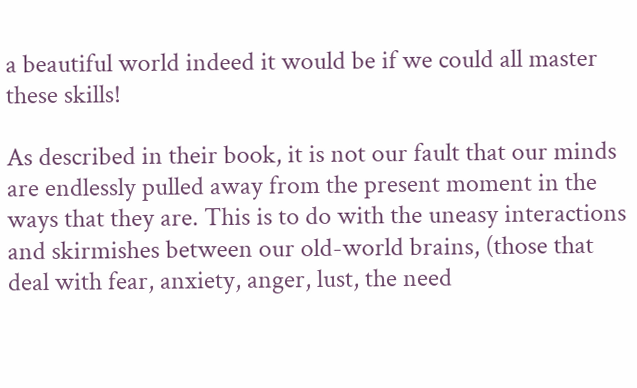a beautiful world indeed it would be if we could all master these skills!

As described in their book, it is not our fault that our minds are endlessly pulled away from the present moment in the ways that they are. This is to do with the uneasy interactions and skirmishes between our old-world brains, (those that deal with fear, anxiety, anger, lust, the need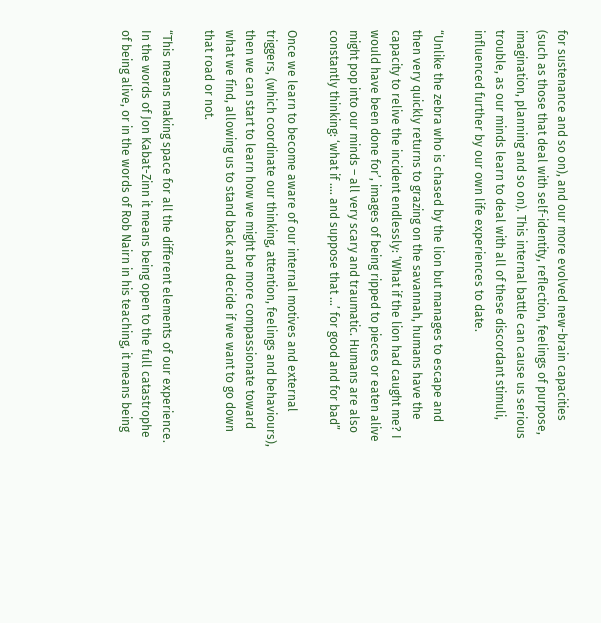for sustenance and so on), and our more evolved new-brain capacities (such as those that deal with self-identity, reflection, feelings of purpose, imagination, planning and so on). This internal battle can cause us serious trouble, as our minds learn to deal with all of these discordant stimuli, influenced further by our own life experiences to date.

“Unlike the zebra who is chased by the lion but manages to escape and then very quickly returns to grazing on the savannah, humans have the capacity to relive the incident endlessly: ‘What if the lion had caught me? I would have been done for’, images of being ripped to pieces or eaten alive might pop into our minds – all very scary and traumatic. Humans are also constantly thinking: ‘what if …. and suppose that …’ for good and for bad”

Once we learn to become aware of our internal motives and external triggers, (which coordinate our thinking, attention, feelings and behaviours), then we can start to learn how we might be more compassionate toward what we find, allowing us to stand back and decide if we want to go down that road or not.

“This means making space for all the different elements of our experience. In the words of Jon Kabat-Zinn it means being open to the full catastrophe of being alive, or in the words of Rob Nairn in his teaching, it means being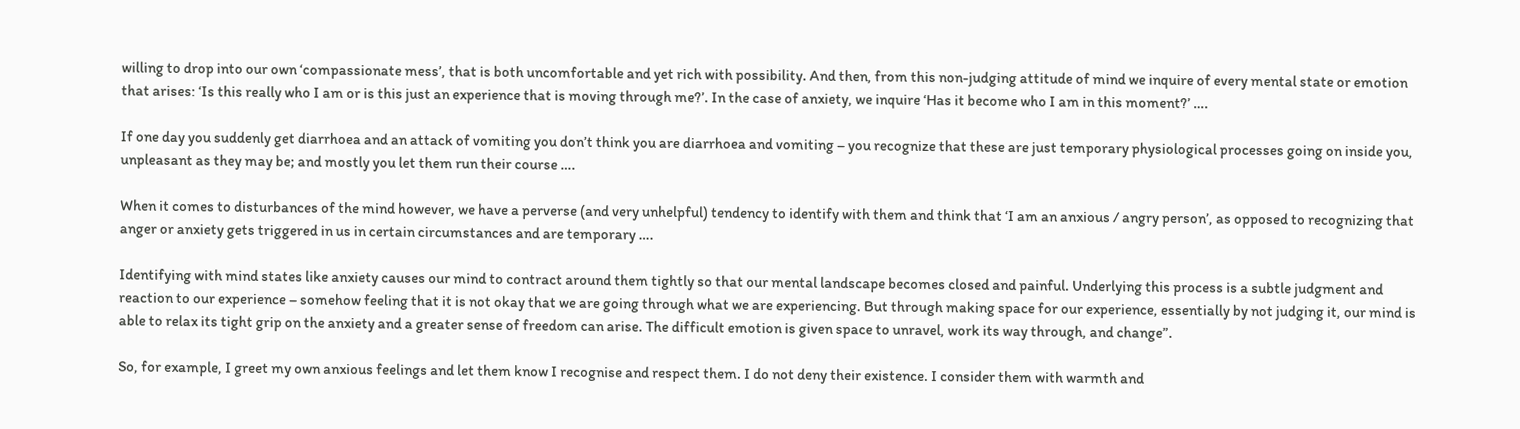willing to drop into our own ‘compassionate mess’, that is both uncomfortable and yet rich with possibility. And then, from this non-judging attitude of mind we inquire of every mental state or emotion that arises: ‘Is this really who I am or is this just an experience that is moving through me?’. In the case of anxiety, we inquire ‘Has it become who I am in this moment?’ ….

If one day you suddenly get diarrhoea and an attack of vomiting you don’t think you are diarrhoea and vomiting – you recognize that these are just temporary physiological processes going on inside you, unpleasant as they may be; and mostly you let them run their course ….

When it comes to disturbances of the mind however, we have a perverse (and very unhelpful) tendency to identify with them and think that ‘I am an anxious / angry person’, as opposed to recognizing that anger or anxiety gets triggered in us in certain circumstances and are temporary ….

Identifying with mind states like anxiety causes our mind to contract around them tightly so that our mental landscape becomes closed and painful. Underlying this process is a subtle judgment and reaction to our experience – somehow feeling that it is not okay that we are going through what we are experiencing. But through making space for our experience, essentially by not judging it, our mind is able to relax its tight grip on the anxiety and a greater sense of freedom can arise. The difficult emotion is given space to unravel, work its way through, and change”.

So, for example, I greet my own anxious feelings and let them know I recognise and respect them. I do not deny their existence. I consider them with warmth and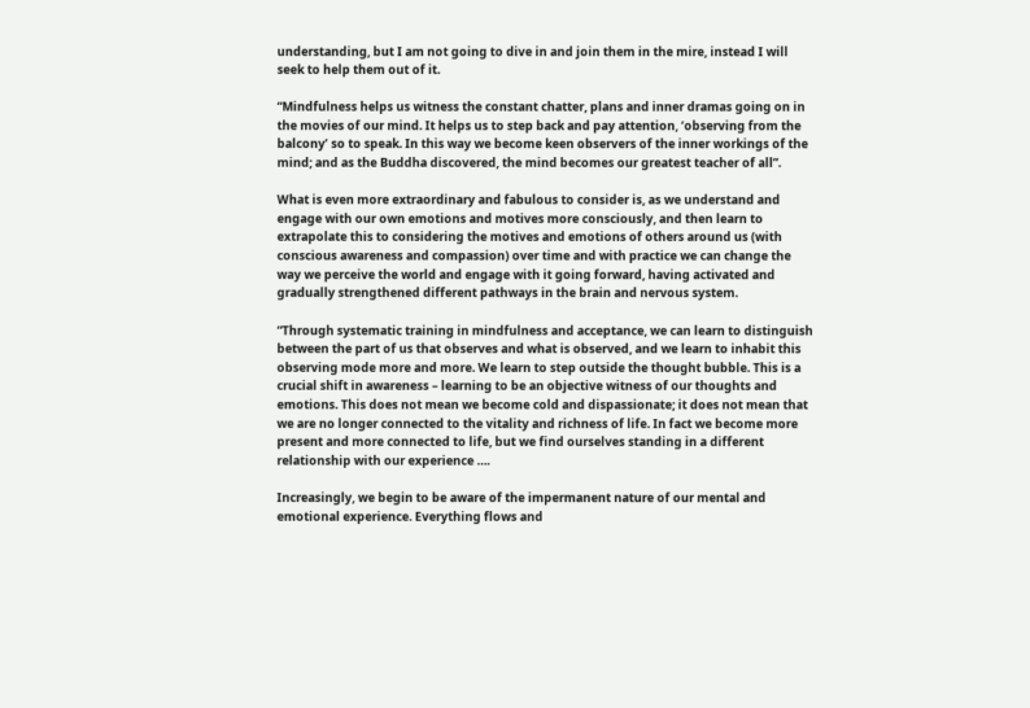understanding, but I am not going to dive in and join them in the mire, instead I will seek to help them out of it.

“Mindfulness helps us witness the constant chatter, plans and inner dramas going on in the movies of our mind. It helps us to step back and pay attention, ‘observing from the balcony’ so to speak. In this way we become keen observers of the inner workings of the mind; and as the Buddha discovered, the mind becomes our greatest teacher of all”.

What is even more extraordinary and fabulous to consider is, as we understand and engage with our own emotions and motives more consciously, and then learn to extrapolate this to considering the motives and emotions of others around us (with conscious awareness and compassion) over time and with practice we can change the way we perceive the world and engage with it going forward, having activated and gradually strengthened different pathways in the brain and nervous system.

“Through systematic training in mindfulness and acceptance, we can learn to distinguish between the part of us that observes and what is observed, and we learn to inhabit this observing mode more and more. We learn to step outside the thought bubble. This is a crucial shift in awareness – learning to be an objective witness of our thoughts and emotions. This does not mean we become cold and dispassionate; it does not mean that we are no longer connected to the vitality and richness of life. In fact we become more present and more connected to life, but we find ourselves standing in a different relationship with our experience ….

Increasingly, we begin to be aware of the impermanent nature of our mental and emotional experience. Everything flows and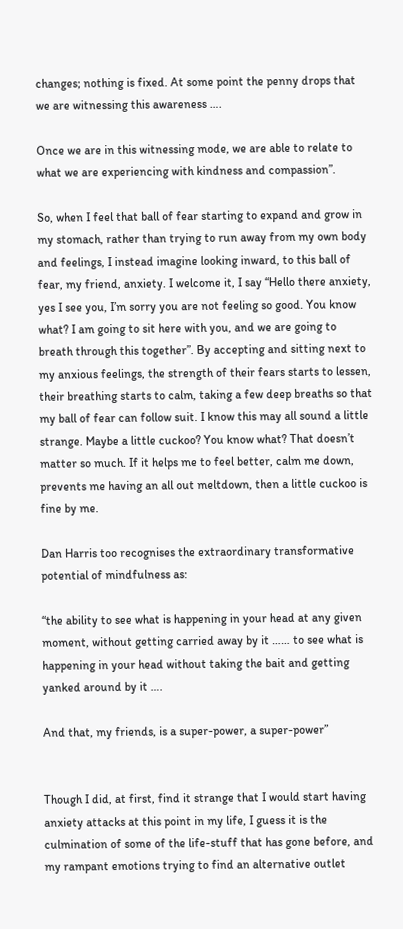changes; nothing is fixed. At some point the penny drops that we are witnessing this awareness ….

Once we are in this witnessing mode, we are able to relate to what we are experiencing with kindness and compassion”.

So, when I feel that ball of fear starting to expand and grow in my stomach, rather than trying to run away from my own body and feelings, I instead imagine looking inward, to this ball of fear, my friend, anxiety. I welcome it, I say “Hello there anxiety, yes I see you, I’m sorry you are not feeling so good. You know what? I am going to sit here with you, and we are going to breath through this together”. By accepting and sitting next to my anxious feelings, the strength of their fears starts to lessen, their breathing starts to calm, taking a few deep breaths so that my ball of fear can follow suit. I know this may all sound a little strange. Maybe a little cuckoo? You know what? That doesn’t matter so much. If it helps me to feel better, calm me down, prevents me having an all out meltdown, then a little cuckoo is fine by me.

Dan Harris too recognises the extraordinary transformative potential of mindfulness as:

“the ability to see what is happening in your head at any given moment, without getting carried away by it …… to see what is happening in your head without taking the bait and getting yanked around by it ….

And that, my friends, is a super-power, a super-power”


Though I did, at first, find it strange that I would start having anxiety attacks at this point in my life, I guess it is the culmination of some of the life-stuff that has gone before, and my rampant emotions trying to find an alternative outlet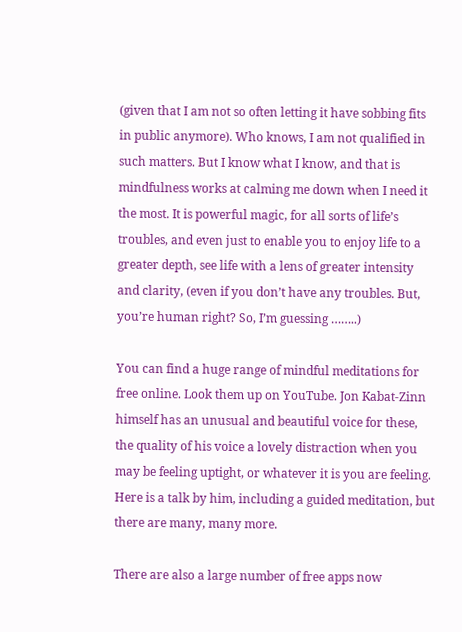(given that I am not so often letting it have sobbing fits in public anymore). Who knows, I am not qualified in such matters. But I know what I know, and that is mindfulness works at calming me down when I need it the most. It is powerful magic, for all sorts of life’s troubles, and even just to enable you to enjoy life to a greater depth, see life with a lens of greater intensity and clarity, (even if you don’t have any troubles. But, you’re human right? So, I’m guessing ……..)

You can find a huge range of mindful meditations for free online. Look them up on YouTube. Jon Kabat-Zinn himself has an unusual and beautiful voice for these, the quality of his voice a lovely distraction when you may be feeling uptight, or whatever it is you are feeling. Here is a talk by him, including a guided meditation, but there are many, many more.

There are also a large number of free apps now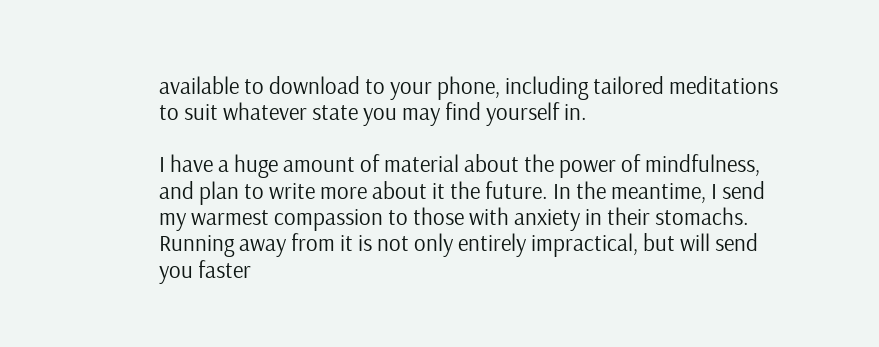available to download to your phone, including tailored meditations to suit whatever state you may find yourself in.

I have a huge amount of material about the power of mindfulness, and plan to write more about it the future. In the meantime, I send my warmest compassion to those with anxiety in their stomachs. Running away from it is not only entirely impractical, but will send you faster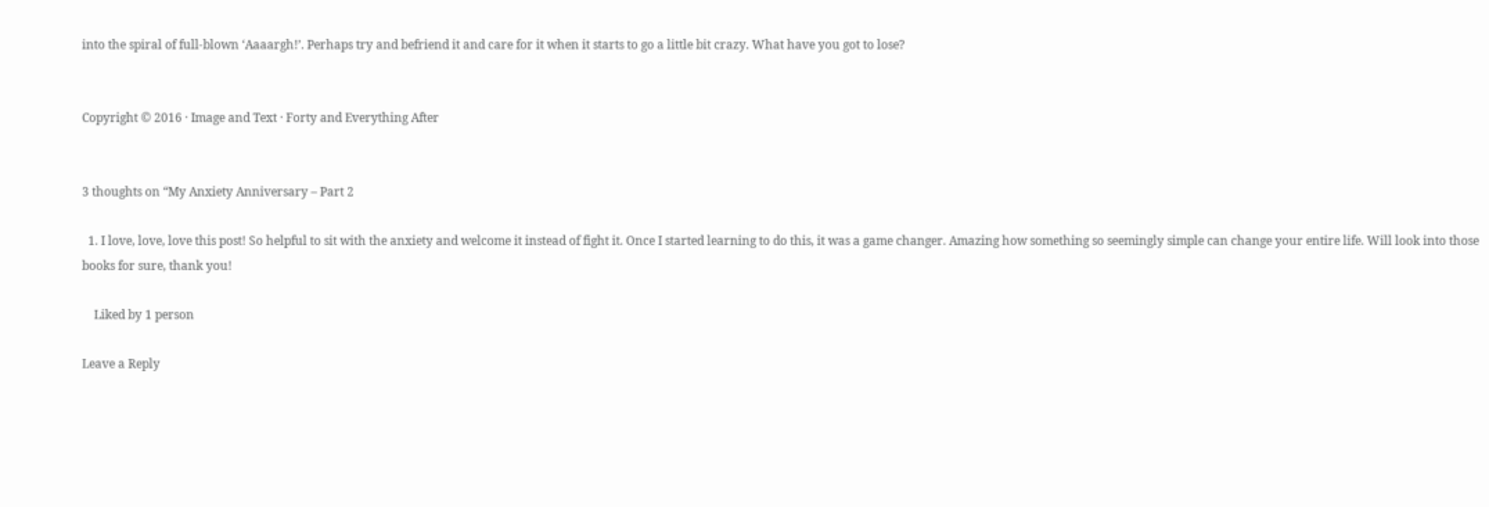into the spiral of full-blown ‘Aaaargh!’. Perhaps try and befriend it and care for it when it starts to go a little bit crazy. What have you got to lose?


Copyright © 2016 · Image and Text · Forty and Everything After


3 thoughts on “My Anxiety Anniversary – Part 2

  1. I love, love, love this post! So helpful to sit with the anxiety and welcome it instead of fight it. Once I started learning to do this, it was a game changer. Amazing how something so seemingly simple can change your entire life. Will look into those books for sure, thank you!

    Liked by 1 person

Leave a Reply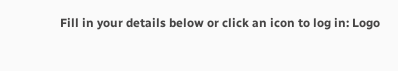Fill in your details below or click an icon to log in: Logo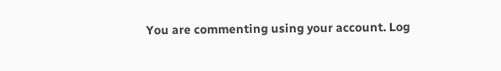You are commenting using your account. Log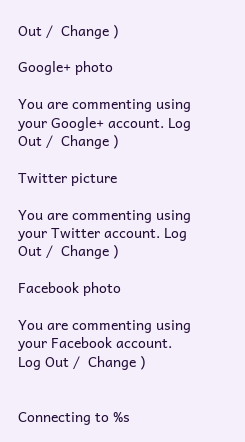Out /  Change )

Google+ photo

You are commenting using your Google+ account. Log Out /  Change )

Twitter picture

You are commenting using your Twitter account. Log Out /  Change )

Facebook photo

You are commenting using your Facebook account. Log Out /  Change )


Connecting to %s